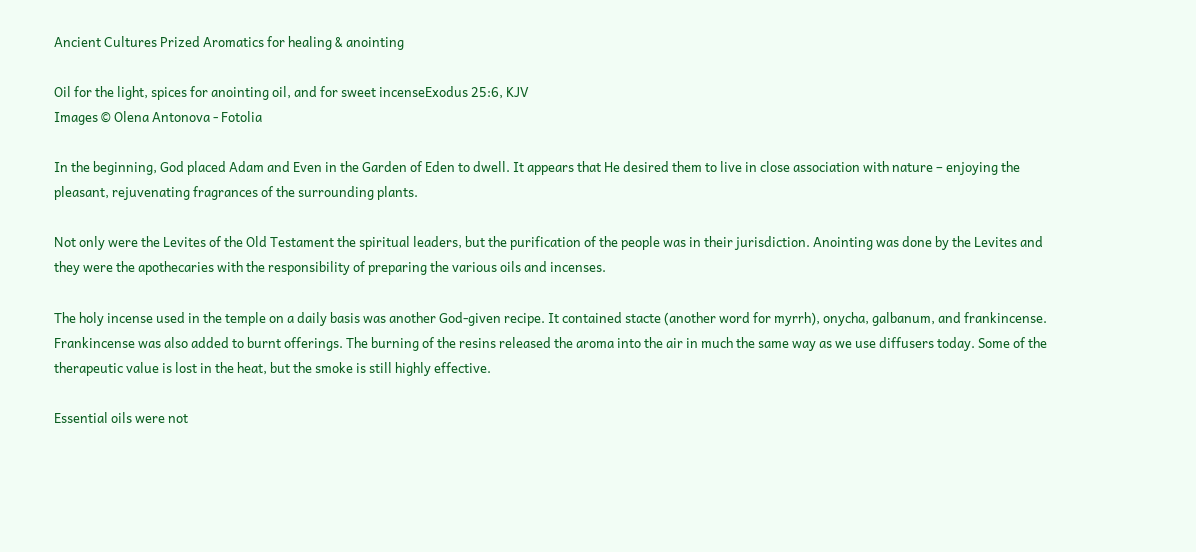Ancient Cultures Prized Aromatics for healing & anointing

Oil for the light, spices for anointing oil, and for sweet incenseExodus 25:6, KJV
Images © Olena Antonova ‐ Fotolia

In the beginning, God placed Adam and Even in the Garden of Eden to dwell. It appears that He desired them to live in close association with nature – enjoying the pleasant, rejuvenating fragrances of the surrounding plants.

Not only were the Levites of the Old Testament the spiritual leaders, but the purification of the people was in their jurisdiction. Anointing was done by the Levites and they were the apothecaries with the responsibility of preparing the various oils and incenses.

The holy incense used in the temple on a daily basis was another God-given recipe. It contained stacte (another word for myrrh), onycha, galbanum, and frankincense. Frankincense was also added to burnt offerings. The burning of the resins released the aroma into the air in much the same way as we use diffusers today. Some of the therapeutic value is lost in the heat, but the smoke is still highly effective.

Essential oils were not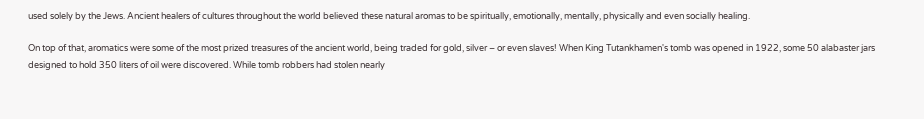used solely by the Jews. Ancient healers of cultures throughout the world believed these natural aromas to be spiritually, emotionally, mentally, physically and even socially healing.

On top of that, aromatics were some of the most prized treasures of the ancient world, being traded for gold, silver – or even slaves! When King Tutankhamen's tomb was opened in 1922, some 50 alabaster jars designed to hold 350 liters of oil were discovered. While tomb robbers had stolen nearly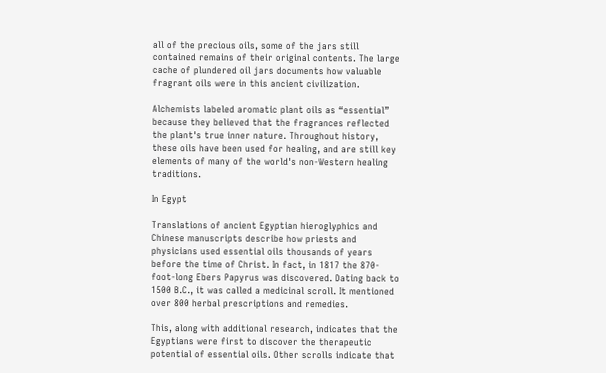all of the precious oils, some of the jars still contained remains of their original contents. The large cache of plundered oil jars documents how valuable fragrant oils were in this ancient civilization.

Alchemists labeled aromatic plant oils as “essential” because they believed that the fragrances reflected the plant's true inner nature. Throughout history, these oils have been used for healing, and are still key elements of many of the world's non-Western healing traditions.

In Egypt

Translations of ancient Egyptian hieroglyphics and Chinese manuscripts describe how priests and physicians used essential oils thousands of years before the time of Christ. In fact, in 1817 the 870-foot-long Ebers Papyrus was discovered. Dating back to 1500 B.C., it was called a medicinal scroll. It mentioned over 800 herbal prescriptions and remedies.

This, along with additional research, indicates that the Egyptians were first to discover the therapeutic potential of essential oils. Other scrolls indicate that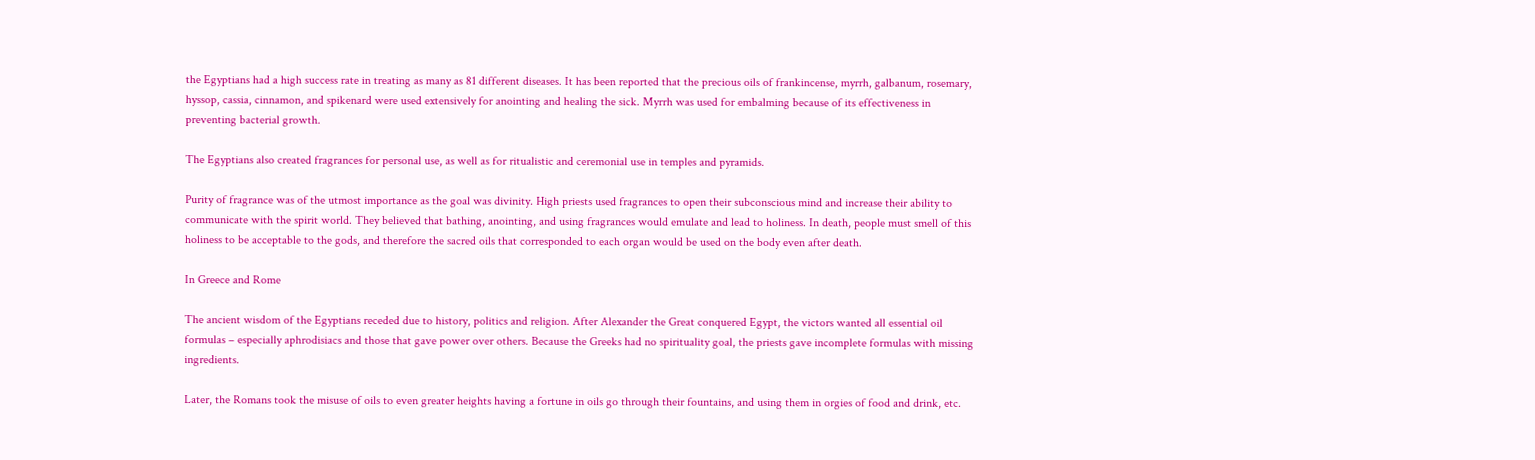the Egyptians had a high success rate in treating as many as 81 different diseases. It has been reported that the precious oils of frankincense, myrrh, galbanum, rosemary, hyssop, cassia, cinnamon, and spikenard were used extensively for anointing and healing the sick. Myrrh was used for embalming because of its effectiveness in preventing bacterial growth.

The Egyptians also created fragrances for personal use, as well as for ritualistic and ceremonial use in temples and pyramids.

Purity of fragrance was of the utmost importance as the goal was divinity. High priests used fragrances to open their subconscious mind and increase their ability to communicate with the spirit world. They believed that bathing, anointing, and using fragrances would emulate and lead to holiness. In death, people must smell of this holiness to be acceptable to the gods, and therefore the sacred oils that corresponded to each organ would be used on the body even after death.

In Greece and Rome

The ancient wisdom of the Egyptians receded due to history, politics and religion. After Alexander the Great conquered Egypt, the victors wanted all essential oil formulas – especially aphrodisiacs and those that gave power over others. Because the Greeks had no spirituality goal, the priests gave incomplete formulas with missing ingredients.

Later, the Romans took the misuse of oils to even greater heights having a fortune in oils go through their fountains, and using them in orgies of food and drink, etc.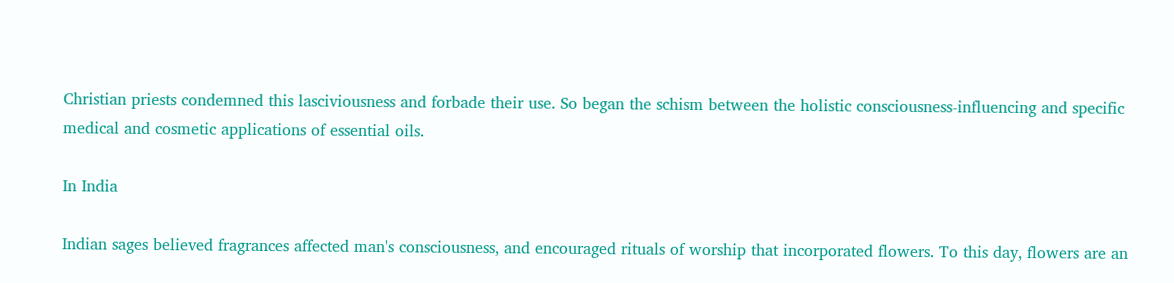Christian priests condemned this lasciviousness and forbade their use. So began the schism between the holistic consciousness-influencing and specific medical and cosmetic applications of essential oils.

In India

Indian sages believed fragrances affected man's consciousness, and encouraged rituals of worship that incorporated flowers. To this day, flowers are an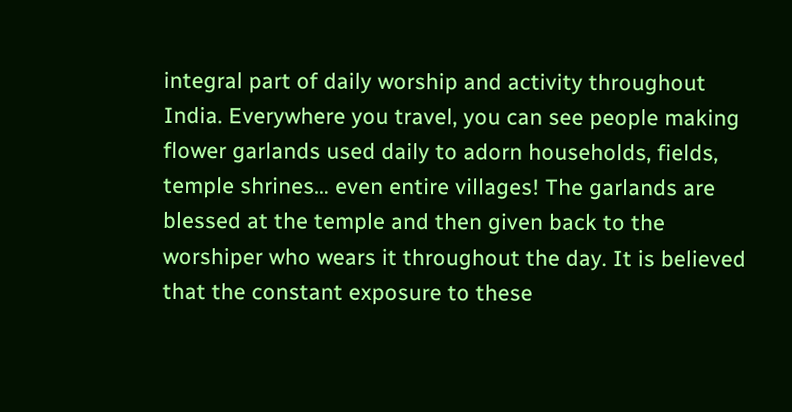integral part of daily worship and activity throughout India. Everywhere you travel, you can see people making flower garlands used daily to adorn households, fields, temple shrines… even entire villages! The garlands are blessed at the temple and then given back to the worshiper who wears it throughout the day. It is believed that the constant exposure to these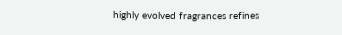highly evolved fragrances refines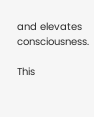and elevates consciousness.

This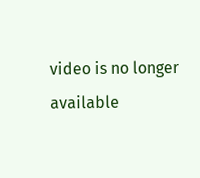video is no longer available